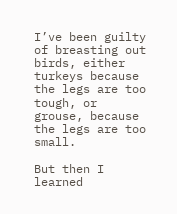I’ve been guilty of breasting out birds, either turkeys because the legs are too tough, or grouse, because the legs are too small.

But then I learned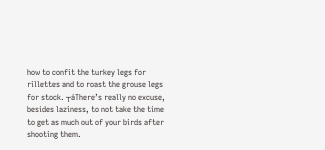how to confit the turkey legs for rillettes and to roast the grouse legs for stock. ┬áThere’s really no excuse, besides laziness, to not take the time to get as much out of your birds after shooting them.